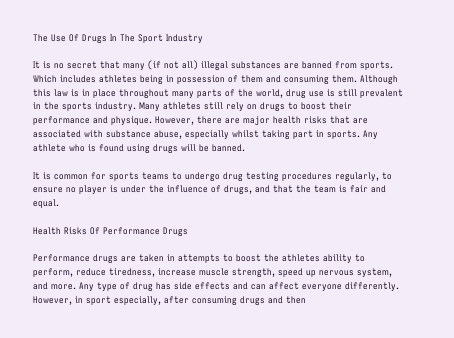The Use Of Drugs In The Sport Industry

It is no secret that many (if not all) illegal substances are banned from sports. Which includes athletes being in possession of them and consuming them. Although this law is in place throughout many parts of the world, drug use is still prevalent in the sports industry. Many athletes still rely on drugs to boost their performance and physique. However, there are major health risks that are associated with substance abuse, especially whilst taking part in sports. Any athlete who is found using drugs will be banned.

It is common for sports teams to undergo drug testing procedures regularly, to ensure no player is under the influence of drugs, and that the team is fair and equal.

Health Risks Of Performance Drugs

Performance drugs are taken in attempts to boost the athletes ability to perform, reduce tiredness, increase muscle strength, speed up nervous system, and more. Any type of drug has side effects and can affect everyone differently. However, in sport especially, after consuming drugs and then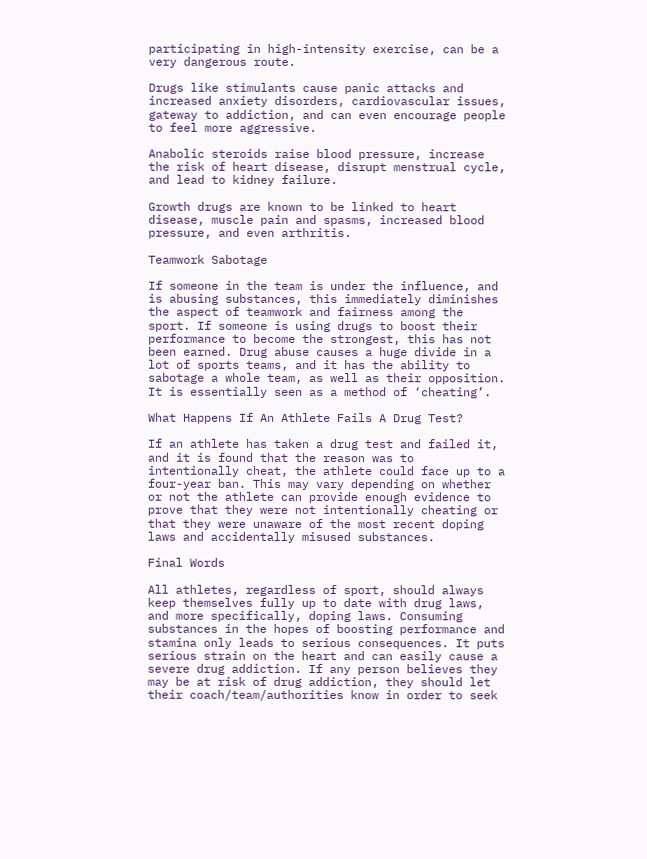participating in high-intensity exercise, can be a very dangerous route.

Drugs like stimulants cause panic attacks and increased anxiety disorders, cardiovascular issues, gateway to addiction, and can even encourage people to feel more aggressive.

Anabolic steroids raise blood pressure, increase the risk of heart disease, disrupt menstrual cycle, and lead to kidney failure.

Growth drugs are known to be linked to heart disease, muscle pain and spasms, increased blood pressure, and even arthritis.

Teamwork Sabotage

If someone in the team is under the influence, and is abusing substances, this immediately diminishes the aspect of teamwork and fairness among the sport. If someone is using drugs to boost their performance to become the strongest, this has not been earned. Drug abuse causes a huge divide in a lot of sports teams, and it has the ability to sabotage a whole team, as well as their opposition. It is essentially seen as a method of ‘cheating’.

What Happens If An Athlete Fails A Drug Test?

If an athlete has taken a drug test and failed it, and it is found that the reason was to intentionally cheat, the athlete could face up to a four-year ban. This may vary depending on whether or not the athlete can provide enough evidence to prove that they were not intentionally cheating or that they were unaware of the most recent doping laws and accidentally misused substances.

Final Words

All athletes, regardless of sport, should always keep themselves fully up to date with drug laws, and more specifically, doping laws. Consuming substances in the hopes of boosting performance and stamina only leads to serious consequences. It puts serious strain on the heart and can easily cause a severe drug addiction. If any person believes they may be at risk of drug addiction, they should let their coach/team/authorities know in order to seek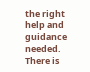the right help and guidance needed. There is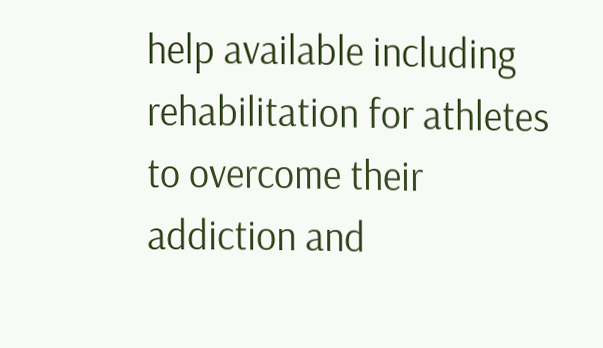help available including rehabilitation for athletes to overcome their addiction and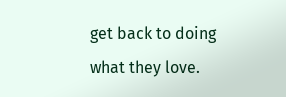get back to doing what they love.